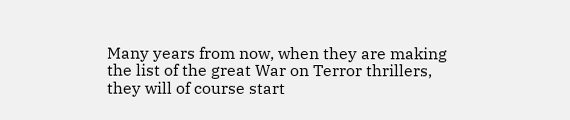Many years from now, when they are making the list of the great War on Terror thrillers, they will of course start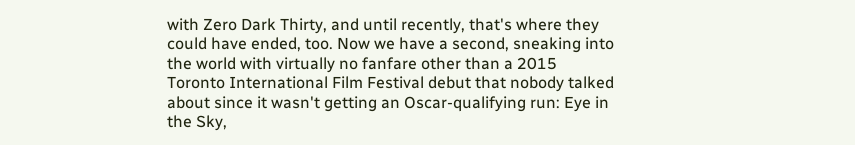with Zero Dark Thirty, and until recently, that's where they could have ended, too. Now we have a second, sneaking into the world with virtually no fanfare other than a 2015 Toronto International Film Festival debut that nobody talked about since it wasn't getting an Oscar-qualifying run: Eye in the Sky,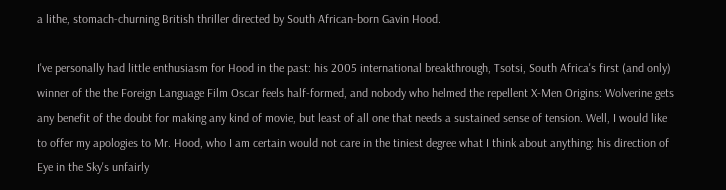a lithe, stomach-churning British thriller directed by South African-born Gavin Hood.

I've personally had little enthusiasm for Hood in the past: his 2005 international breakthrough, Tsotsi, South Africa's first (and only) winner of the the Foreign Language Film Oscar feels half-formed, and nobody who helmed the repellent X-Men Origins: Wolverine gets any benefit of the doubt for making any kind of movie, but least of all one that needs a sustained sense of tension. Well, I would like to offer my apologies to Mr. Hood, who I am certain would not care in the tiniest degree what I think about anything: his direction of Eye in the Sky's unfairly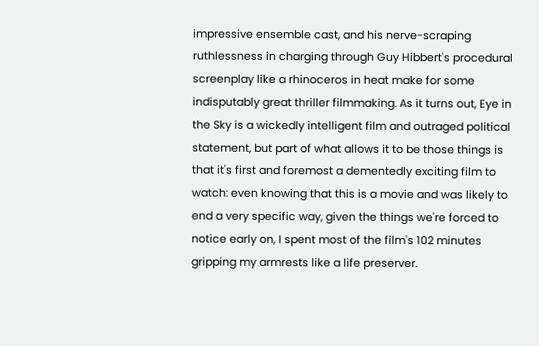impressive ensemble cast, and his nerve-scraping ruthlessness in charging through Guy Hibbert's procedural screenplay like a rhinoceros in heat make for some indisputably great thriller filmmaking. As it turns out, Eye in the Sky is a wickedly intelligent film and outraged political statement, but part of what allows it to be those things is that it's first and foremost a dementedly exciting film to watch: even knowing that this is a movie and was likely to end a very specific way, given the things we're forced to notice early on, I spent most of the film's 102 minutes gripping my armrests like a life preserver.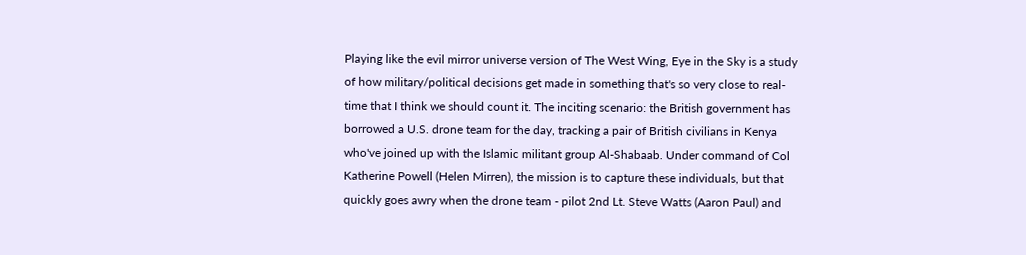Playing like the evil mirror universe version of The West Wing, Eye in the Sky is a study of how military/political decisions get made in something that's so very close to real-time that I think we should count it. The inciting scenario: the British government has borrowed a U.S. drone team for the day, tracking a pair of British civilians in Kenya who've joined up with the Islamic militant group Al-Shabaab. Under command of Col Katherine Powell (Helen Mirren), the mission is to capture these individuals, but that quickly goes awry when the drone team - pilot 2nd Lt. Steve Watts (Aaron Paul) and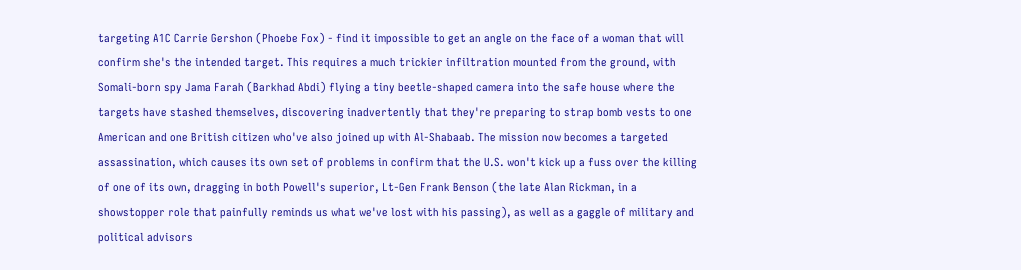targeting A1C Carrie Gershon (Phoebe Fox) - find it impossible to get an angle on the face of a woman that will confirm she's the intended target. This requires a much trickier infiltration mounted from the ground, with Somali-born spy Jama Farah (Barkhad Abdi) flying a tiny beetle-shaped camera into the safe house where the targets have stashed themselves, discovering inadvertently that they're preparing to strap bomb vests to one American and one British citizen who've also joined up with Al-Shabaab. The mission now becomes a targeted assassination, which causes its own set of problems in confirm that the U.S. won't kick up a fuss over the killing of one of its own, dragging in both Powell's superior, Lt-Gen Frank Benson (the late Alan Rickman, in a showstopper role that painfully reminds us what we've lost with his passing), as well as a gaggle of military and political advisors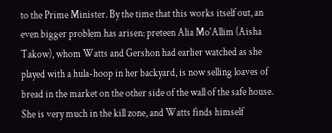to the Prime Minister. By the time that this works itself out, an even bigger problem has arisen: preteen Alia Mo'Allim (Aisha Takow), whom Watts and Gershon had earlier watched as she played with a hula-hoop in her backyard, is now selling loaves of bread in the market on the other side of the wall of the safe house. She is very much in the kill zone, and Watts finds himself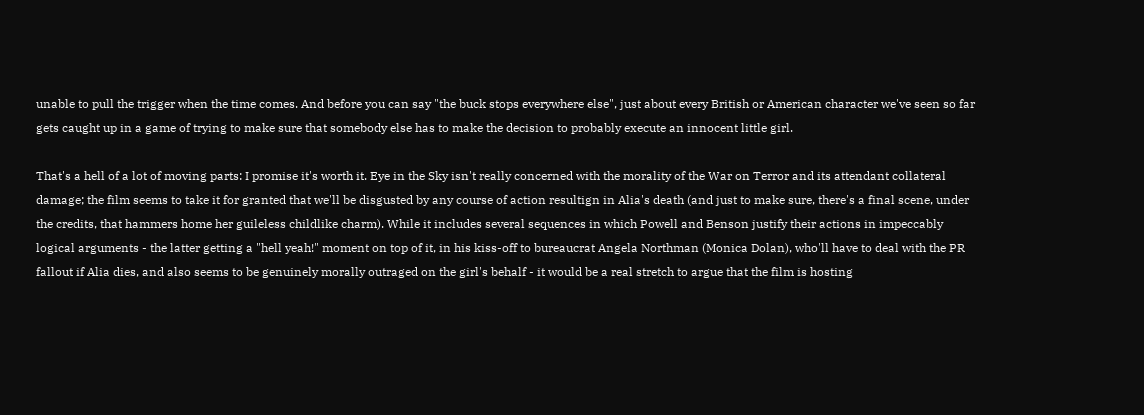unable to pull the trigger when the time comes. And before you can say "the buck stops everywhere else", just about every British or American character we've seen so far gets caught up in a game of trying to make sure that somebody else has to make the decision to probably execute an innocent little girl.

That's a hell of a lot of moving parts: I promise it's worth it. Eye in the Sky isn't really concerned with the morality of the War on Terror and its attendant collateral damage; the film seems to take it for granted that we'll be disgusted by any course of action resultign in Alia's death (and just to make sure, there's a final scene, under the credits, that hammers home her guileless childlike charm). While it includes several sequences in which Powell and Benson justify their actions in impeccably logical arguments - the latter getting a "hell yeah!" moment on top of it, in his kiss-off to bureaucrat Angela Northman (Monica Dolan), who'll have to deal with the PR fallout if Alia dies, and also seems to be genuinely morally outraged on the girl's behalf - it would be a real stretch to argue that the film is hosting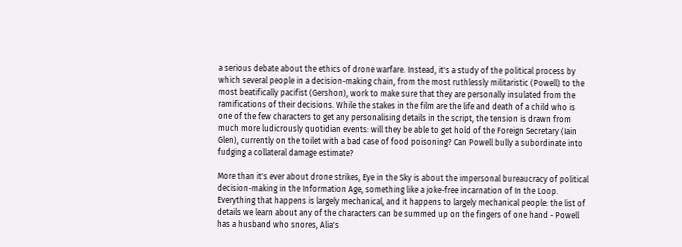a serious debate about the ethics of drone warfare. Instead, it's a study of the political process by which several people in a decision-making chain, from the most ruthlessly militaristic (Powell) to the most beatifically pacifist (Gershon), work to make sure that they are personally insulated from the ramifications of their decisions. While the stakes in the film are the life and death of a child who is one of the few characters to get any personalising details in the script, the tension is drawn from much more ludicrously quotidian events: will they be able to get hold of the Foreign Secretary (Iain Glen), currently on the toilet with a bad case of food poisoning? Can Powell bully a subordinate into fudging a collateral damage estimate?

More than it's ever about drone strikes, Eye in the Sky is about the impersonal bureaucracy of political decision-making in the Information Age, something like a joke-free incarnation of In the Loop. Everything that happens is largely mechanical, and it happens to largely mechanical people: the list of details we learn about any of the characters can be summed up on the fingers of one hand - Powell has a husband who snores, Alia's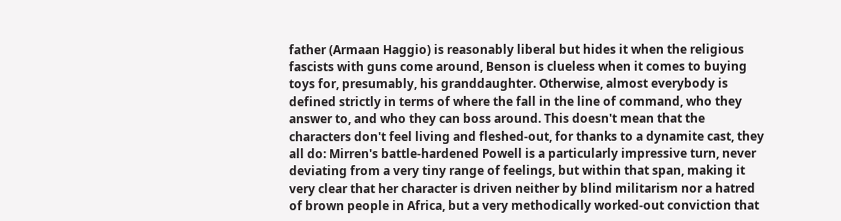father (Armaan Haggio) is reasonably liberal but hides it when the religious fascists with guns come around, Benson is clueless when it comes to buying toys for, presumably, his granddaughter. Otherwise, almost everybody is defined strictly in terms of where the fall in the line of command, who they answer to, and who they can boss around. This doesn't mean that the characters don't feel living and fleshed-out, for thanks to a dynamite cast, they all do: Mirren's battle-hardened Powell is a particularly impressive turn, never deviating from a very tiny range of feelings, but within that span, making it very clear that her character is driven neither by blind militarism nor a hatred of brown people in Africa, but a very methodically worked-out conviction that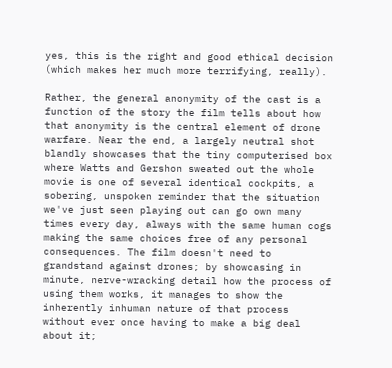yes, this is the right and good ethical decision (which makes her much more terrifying, really).

Rather, the general anonymity of the cast is a function of the story the film tells about how that anonymity is the central element of drone warfare. Near the end, a largely neutral shot blandly showcases that the tiny computerised box where Watts and Gershon sweated out the whole movie is one of several identical cockpits, a sobering, unspoken reminder that the situation we've just seen playing out can go own many times every day, always with the same human cogs making the same choices free of any personal consequences. The film doesn't need to grandstand against drones; by showcasing in minute, nerve-wracking detail how the process of using them works, it manages to show the inherently inhuman nature of that process without ever once having to make a big deal about it;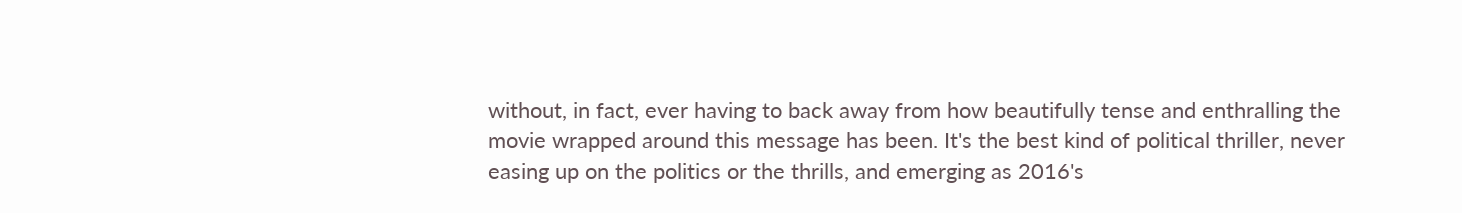without, in fact, ever having to back away from how beautifully tense and enthralling the movie wrapped around this message has been. It's the best kind of political thriller, never easing up on the politics or the thrills, and emerging as 2016's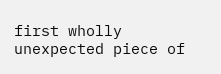first wholly unexpected piece of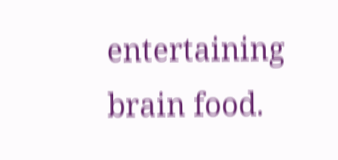entertaining brain food.